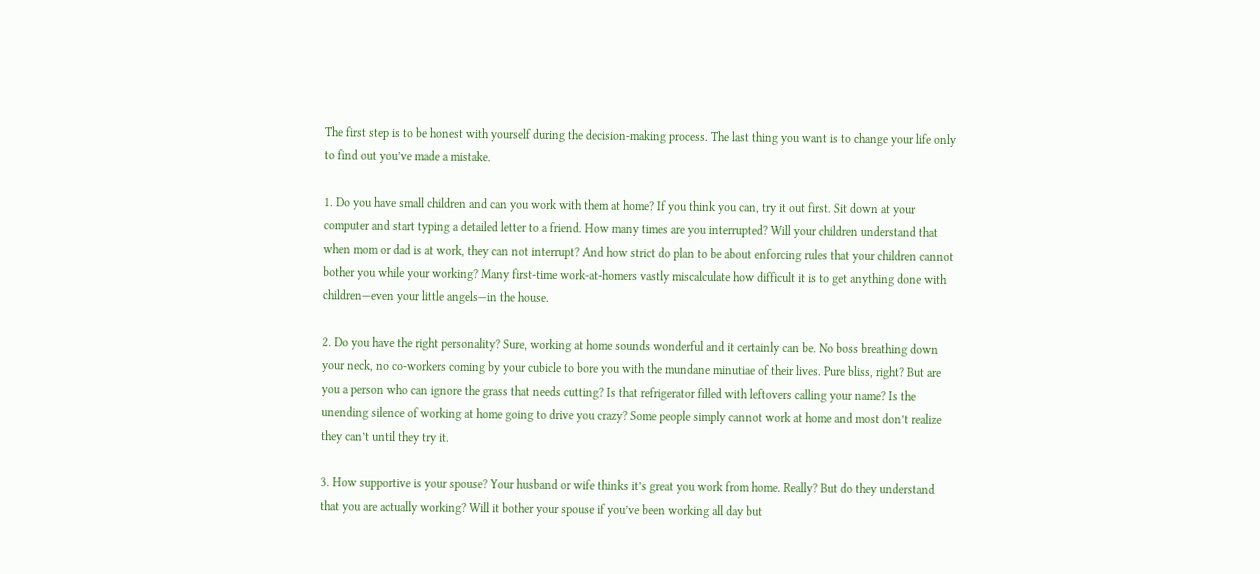The first step is to be honest with yourself during the decision-making process. The last thing you want is to change your life only to find out you’ve made a mistake.

1. Do you have small children and can you work with them at home? If you think you can, try it out first. Sit down at your computer and start typing a detailed letter to a friend. How many times are you interrupted? Will your children understand that when mom or dad is at work, they can not interrupt? And how strict do plan to be about enforcing rules that your children cannot bother you while your working? Many first-time work-at-homers vastly miscalculate how difficult it is to get anything done with children—even your little angels—in the house.

2. Do you have the right personality? Sure, working at home sounds wonderful and it certainly can be. No boss breathing down your neck, no co-workers coming by your cubicle to bore you with the mundane minutiae of their lives. Pure bliss, right? But are you a person who can ignore the grass that needs cutting? Is that refrigerator filled with leftovers calling your name? Is the unending silence of working at home going to drive you crazy? Some people simply cannot work at home and most don’t realize they can’t until they try it.

3. How supportive is your spouse? Your husband or wife thinks it’s great you work from home. Really? But do they understand that you are actually working? Will it bother your spouse if you’ve been working all day but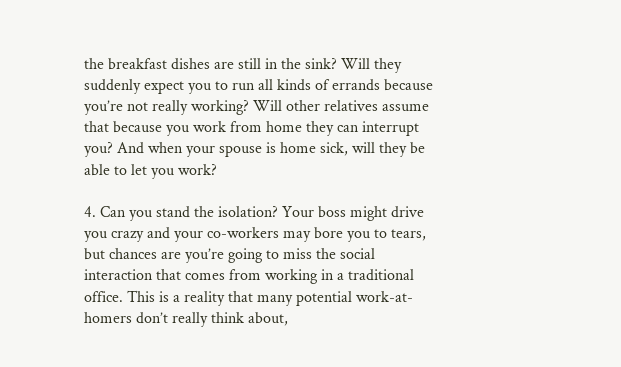the breakfast dishes are still in the sink? Will they suddenly expect you to run all kinds of errands because you’re not really working? Will other relatives assume that because you work from home they can interrupt you? And when your spouse is home sick, will they be able to let you work?

4. Can you stand the isolation? Your boss might drive you crazy and your co-workers may bore you to tears, but chances are you’re going to miss the social interaction that comes from working in a traditional office. This is a reality that many potential work-at-homers don’t really think about,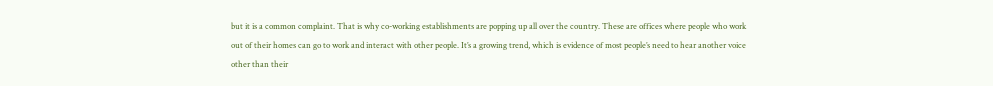but it is a common complaint. That is why co-working establishments are popping up all over the country. These are offices where people who work out of their homes can go to work and interact with other people. It’s a growing trend, which is evidence of most people’s need to hear another voice other than their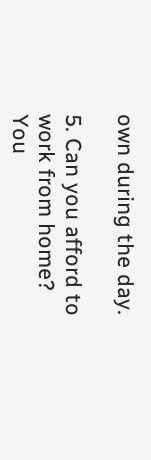own during the day.

5. Can you afford to work from home? You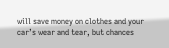will save money on clothes and your car’s wear and tear, but chances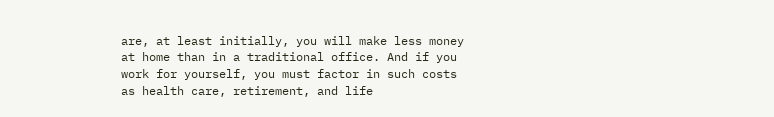are, at least initially, you will make less money at home than in a traditional office. And if you work for yourself, you must factor in such costs as health care, retirement, and life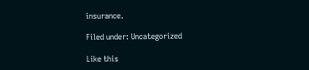insurance.

Filed under: Uncategorized

Like this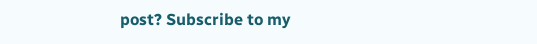post? Subscribe to my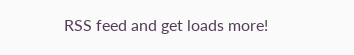RSS feed and get loads more!